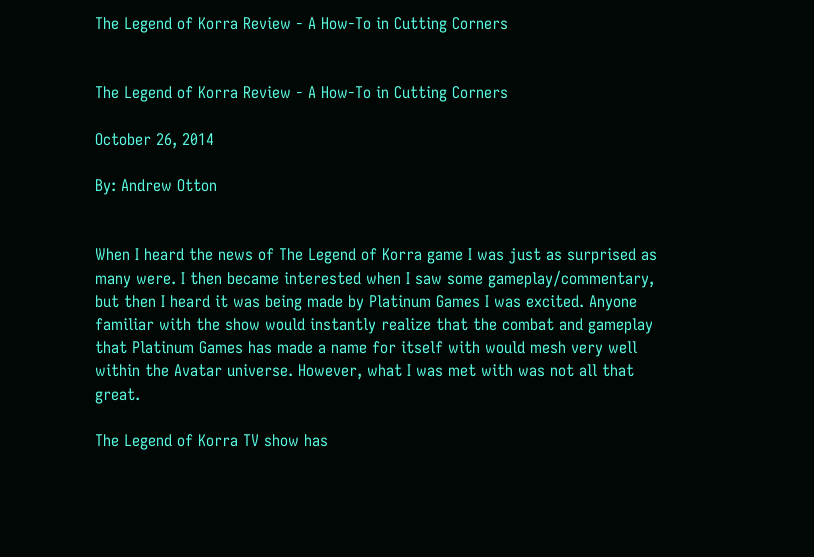The Legend of Korra Review - A How-To in Cutting Corners


The Legend of Korra Review - A How-To in Cutting Corners

October 26, 2014

By: Andrew Otton


When I heard the news of The Legend of Korra game I was just as surprised as many were. I then became interested when I saw some gameplay/commentary, but then I heard it was being made by Platinum Games I was excited. Anyone familiar with the show would instantly realize that the combat and gameplay that Platinum Games has made a name for itself with would mesh very well within the Avatar universe. However, what I was met with was not all that great.

The Legend of Korra TV show has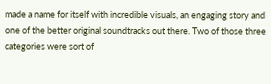made a name for itself with incredible visuals, an engaging story and one of the better original soundtracks out there. Two of those three categories were sort of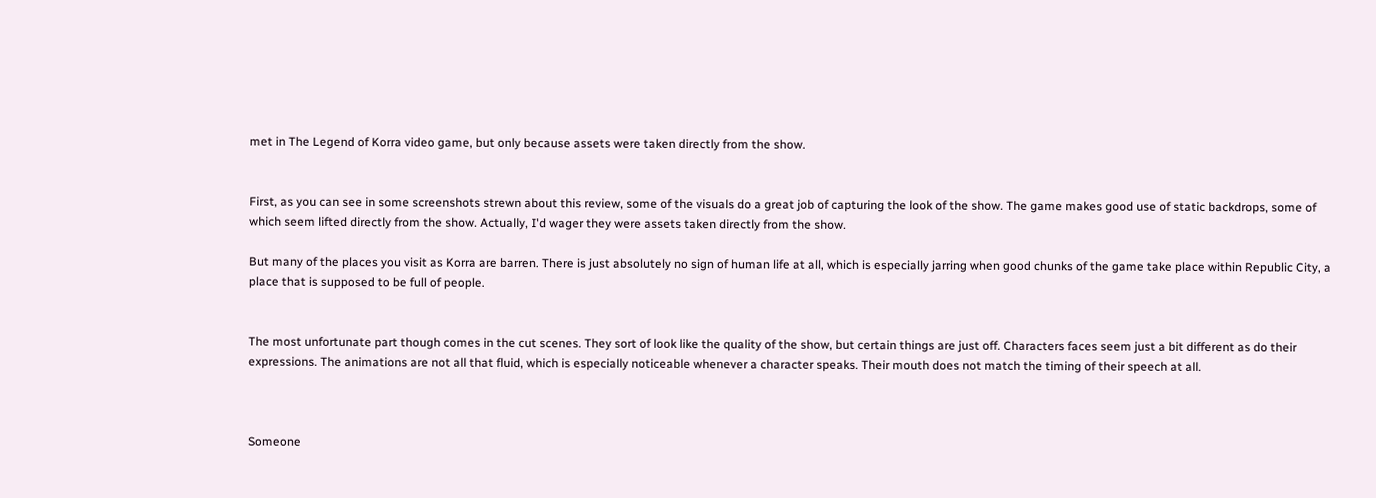met in The Legend of Korra video game, but only because assets were taken directly from the show.


First, as you can see in some screenshots strewn about this review, some of the visuals do a great job of capturing the look of the show. The game makes good use of static backdrops, some of which seem lifted directly from the show. Actually, I'd wager they were assets taken directly from the show.

But many of the places you visit as Korra are barren. There is just absolutely no sign of human life at all, which is especially jarring when good chunks of the game take place within Republic City, a place that is supposed to be full of people.


The most unfortunate part though comes in the cut scenes. They sort of look like the quality of the show, but certain things are just off. Characters faces seem just a bit different as do their expressions. The animations are not all that fluid, which is especially noticeable whenever a character speaks. Their mouth does not match the timing of their speech at all.



Someone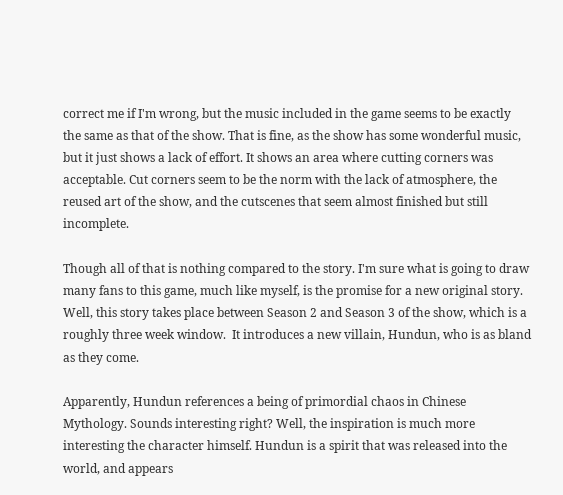correct me if I'm wrong, but the music included in the game seems to be exactly the same as that of the show. That is fine, as the show has some wonderful music, but it just shows a lack of effort. It shows an area where cutting corners was acceptable. Cut corners seem to be the norm with the lack of atmosphere, the reused art of the show, and the cutscenes that seem almost finished but still incomplete.

Though all of that is nothing compared to the story. I'm sure what is going to draw many fans to this game, much like myself, is the promise for a new original story. Well, this story takes place between Season 2 and Season 3 of the show, which is a roughly three week window.  It introduces a new villain, Hundun, who is as bland as they come.

Apparently, Hundun references a being of primordial chaos in Chinese Mythology. Sounds interesting right? Well, the inspiration is much more interesting the character himself. Hundun is a spirit that was released into the world, and appears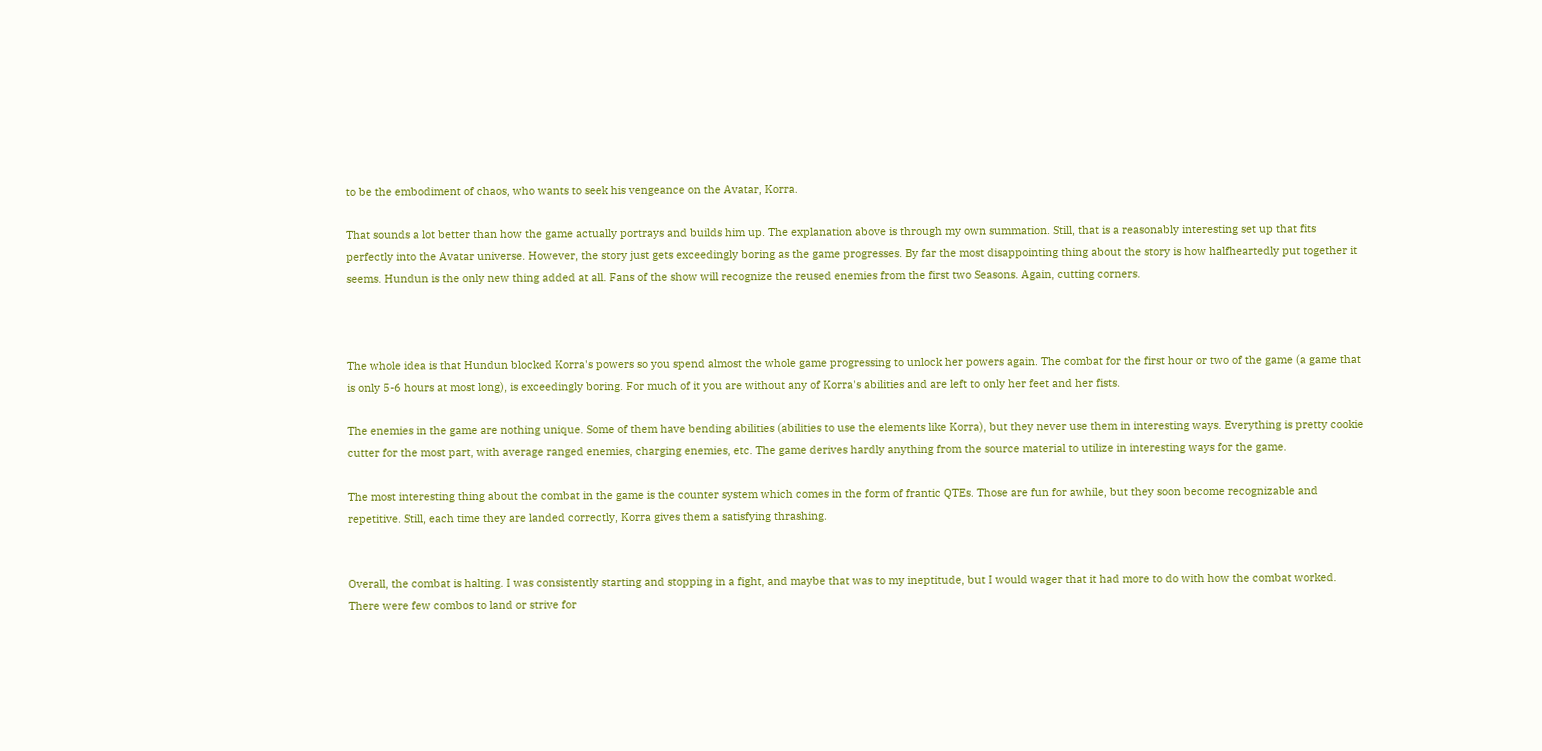to be the embodiment of chaos, who wants to seek his vengeance on the Avatar, Korra.

That sounds a lot better than how the game actually portrays and builds him up. The explanation above is through my own summation. Still, that is a reasonably interesting set up that fits perfectly into the Avatar universe. However, the story just gets exceedingly boring as the game progresses. By far the most disappointing thing about the story is how halfheartedly put together it seems. Hundun is the only new thing added at all. Fans of the show will recognize the reused enemies from the first two Seasons. Again, cutting corners.



The whole idea is that Hundun blocked Korra's powers so you spend almost the whole game progressing to unlock her powers again. The combat for the first hour or two of the game (a game that is only 5-6 hours at most long), is exceedingly boring. For much of it you are without any of Korra's abilities and are left to only her feet and her fists.

The enemies in the game are nothing unique. Some of them have bending abilities (abilities to use the elements like Korra), but they never use them in interesting ways. Everything is pretty cookie cutter for the most part, with average ranged enemies, charging enemies, etc. The game derives hardly anything from the source material to utilize in interesting ways for the game.

The most interesting thing about the combat in the game is the counter system which comes in the form of frantic QTEs. Those are fun for awhile, but they soon become recognizable and repetitive. Still, each time they are landed correctly, Korra gives them a satisfying thrashing.


Overall, the combat is halting. I was consistently starting and stopping in a fight, and maybe that was to my ineptitude, but I would wager that it had more to do with how the combat worked. There were few combos to land or strive for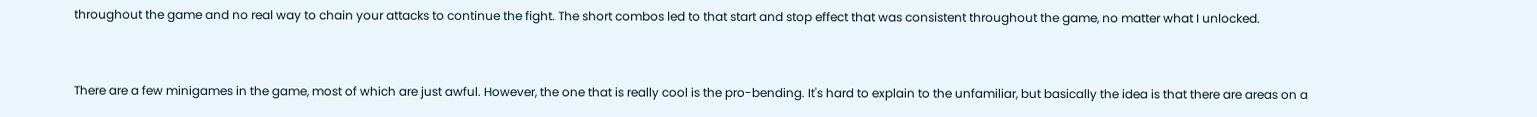throughout the game and no real way to chain your attacks to continue the fight. The short combos led to that start and stop effect that was consistent throughout the game, no matter what I unlocked.


There are a few minigames in the game, most of which are just awful. However, the one that is really cool is the pro-bending. It's hard to explain to the unfamiliar, but basically the idea is that there are areas on a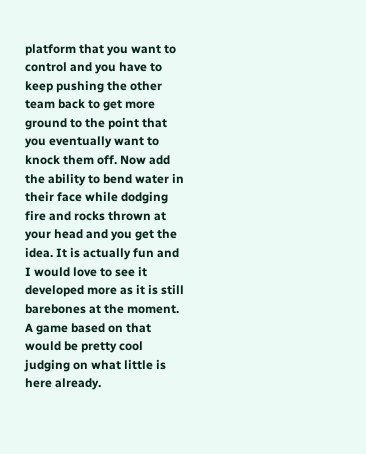platform that you want to control and you have to keep pushing the other team back to get more ground to the point that you eventually want to knock them off. Now add the ability to bend water in their face while dodging fire and rocks thrown at your head and you get the idea. It is actually fun and I would love to see it developed more as it is still barebones at the moment. A game based on that would be pretty cool judging on what little is here already.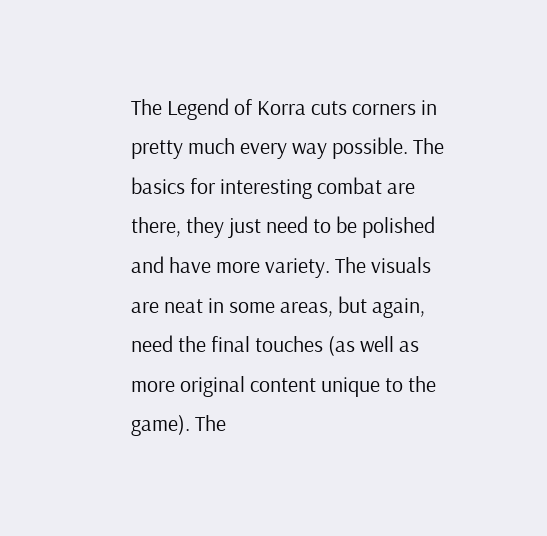The Legend of Korra cuts corners in pretty much every way possible. The basics for interesting combat are there, they just need to be polished and have more variety. The visuals are neat in some areas, but again, need the final touches (as well as more original content unique to the game). The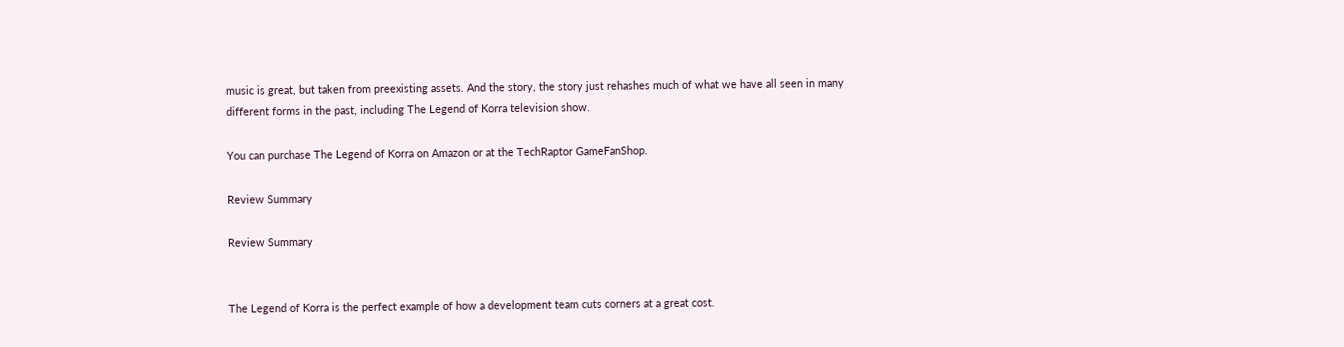music is great, but taken from preexisting assets. And the story, the story just rehashes much of what we have all seen in many different forms in the past, including The Legend of Korra television show.

You can purchase The Legend of Korra on Amazon or at the TechRaptor GameFanShop.

Review Summary

Review Summary


The Legend of Korra is the perfect example of how a development team cuts corners at a great cost.